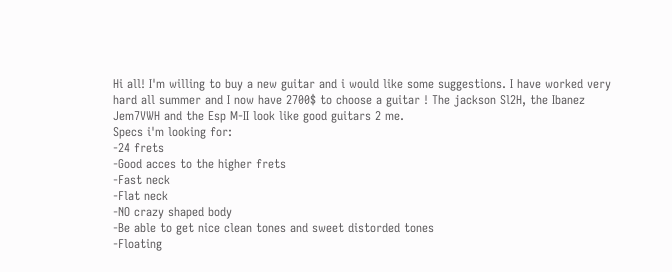Hi all! I'm willing to buy a new guitar and i would like some suggestions. I have worked very hard all summer and I now have 2700$ to choose a guitar ! The jackson Sl2H, the Ibanez Jem7VWH and the Esp M-II look like good guitars 2 me.
Specs i'm looking for:
-24 frets
-Good acces to the higher frets
-Fast neck
-Flat neck
-NO crazy shaped body
-Be able to get nice clean tones and sweet distorded tones
-Floating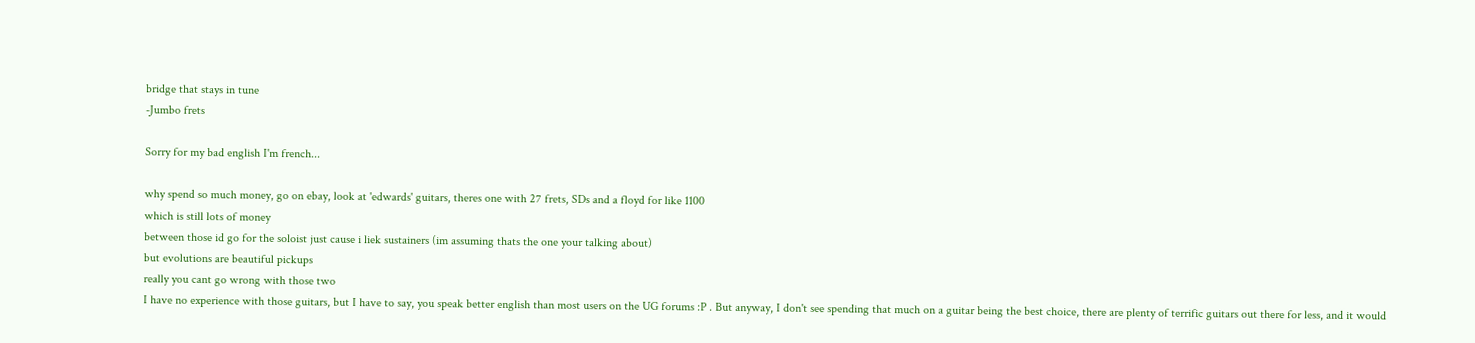bridge that stays in tune
-Jumbo frets

Sorry for my bad english I'm french...

why spend so much money, go on ebay, look at 'edwards' guitars, theres one with 27 frets, SDs and a floyd for like 1100
which is still lots of money
between those id go for the soloist just cause i liek sustainers (im assuming thats the one your talking about)
but evolutions are beautiful pickups
really you cant go wrong with those two
I have no experience with those guitars, but I have to say, you speak better english than most users on the UG forums :P . But anyway, I don't see spending that much on a guitar being the best choice, there are plenty of terrific guitars out there for less, and it would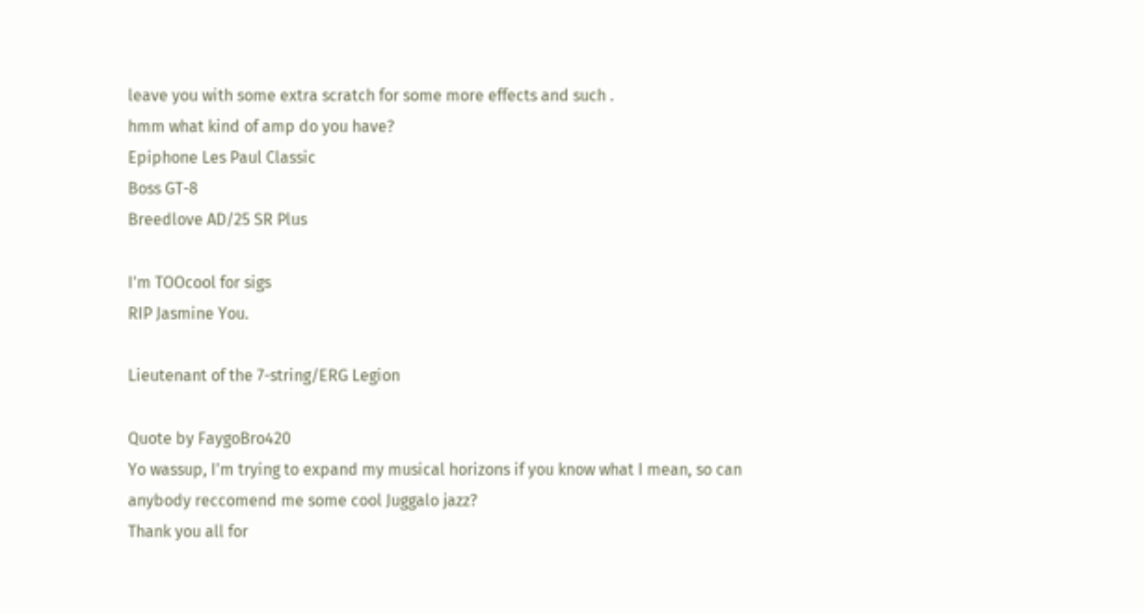leave you with some extra scratch for some more effects and such .
hmm what kind of amp do you have?
Epiphone Les Paul Classic
Boss GT-8
Breedlove AD/25 SR Plus

I'm TOOcool for sigs
RIP Jasmine You.

Lieutenant of the 7-string/ERG Legion

Quote by FaygoBro420
Yo wassup, I'm trying to expand my musical horizons if you know what I mean, so can anybody reccomend me some cool Juggalo jazz?
Thank you all for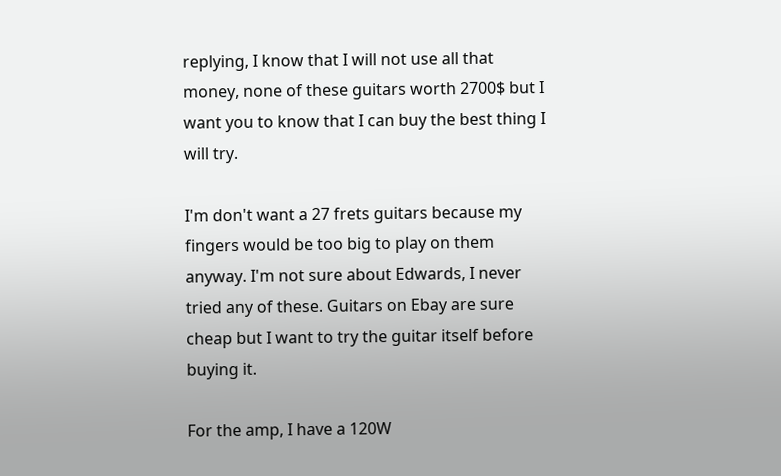replying, I know that I will not use all that money, none of these guitars worth 2700$ but I want you to know that I can buy the best thing I will try.

I'm don't want a 27 frets guitars because my fingers would be too big to play on them anyway. I'm not sure about Edwards, I never tried any of these. Guitars on Ebay are sure cheap but I want to try the guitar itself before buying it.

For the amp, I have a 120W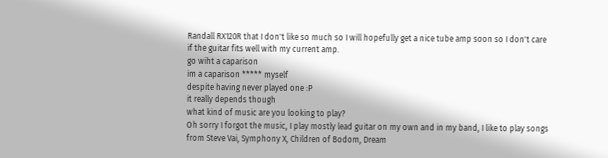Randall RX120R that I don't like so much so I will hopefully get a nice tube amp soon so I don't care if the guitar fits well with my current amp.
go wiht a caparison
im a caparison ***** myself
despite having never played one :P
it really depends though
what kind of music are you looking to play?
Oh sorry I forgot the music, I play mostly lead guitar on my own and in my band, I like to play songs from Steve Vai, Symphony X, Children of Bodom, Dream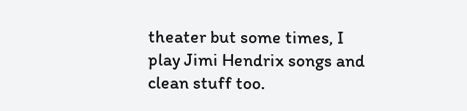theater but some times, I play Jimi Hendrix songs and clean stuff too.